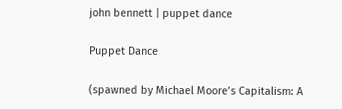john bennett | puppet dance

Puppet Dance

(spawned by Michael Moore’s Capitalism: A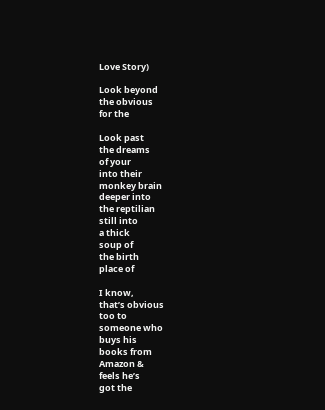Love Story)

Look beyond
the obvious
for the

Look past
the dreams
of your
into their
monkey brain
deeper into
the reptilian
still into
a thick
soup of
the birth
place of

I know,
that’s obvious
too to
someone who
buys his
books from
Amazon &
feels he’s
got the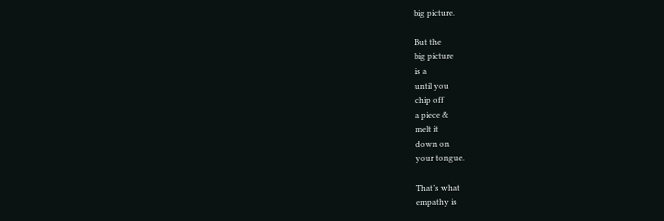big picture.

But the
big picture
is a
until you
chip off
a piece &
melt it
down on
your tongue.

That’s what
empathy is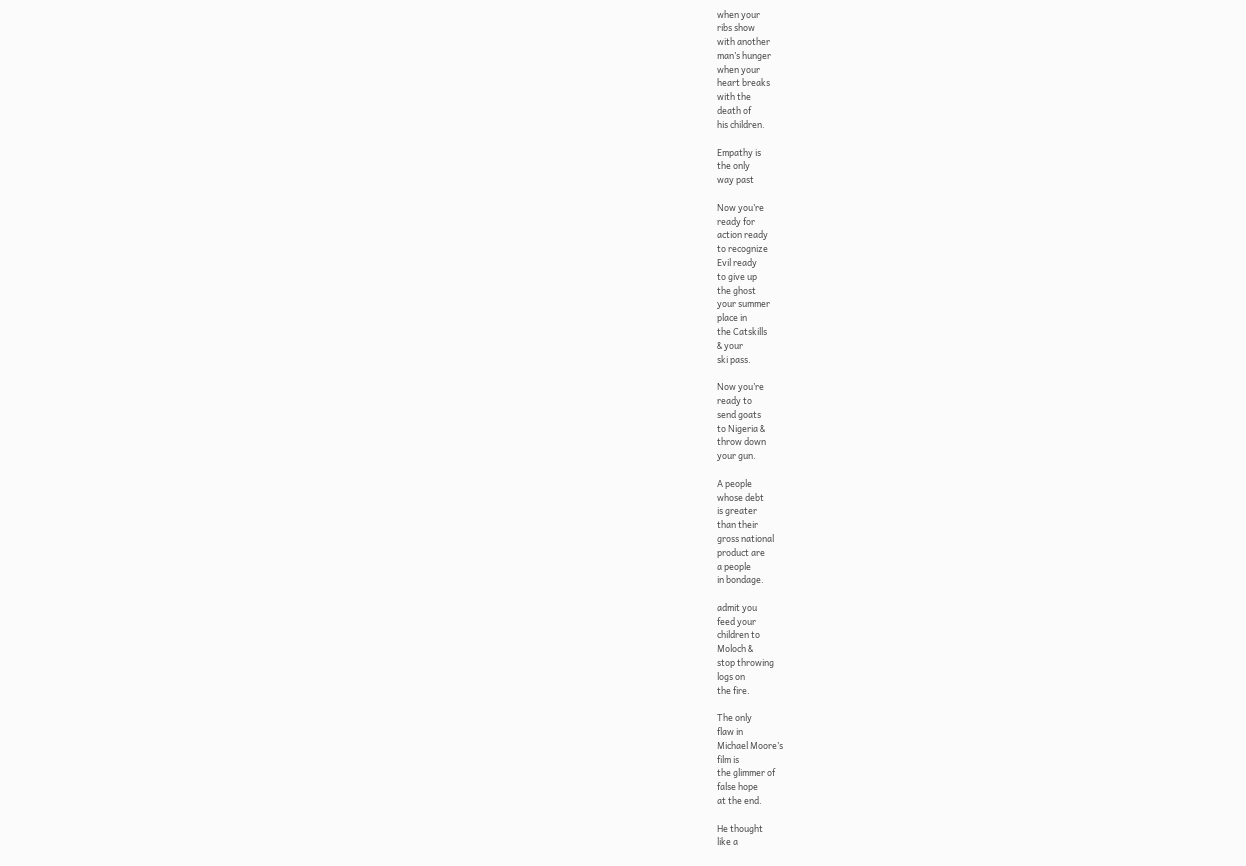when your
ribs show
with another
man’s hunger
when your
heart breaks
with the
death of
his children.

Empathy is
the only
way past

Now you’re
ready for
action ready
to recognize
Evil ready
to give up
the ghost
your summer
place in
the Catskills
& your
ski pass.

Now you’re
ready to
send goats
to Nigeria &
throw down
your gun.

A people
whose debt
is greater
than their
gross national
product are
a people
in bondage.

admit you
feed your
children to
Moloch &
stop throwing
logs on
the fire.

The only
flaw in
Michael Moore’s
film is
the glimmer of
false hope
at the end.

He thought
like a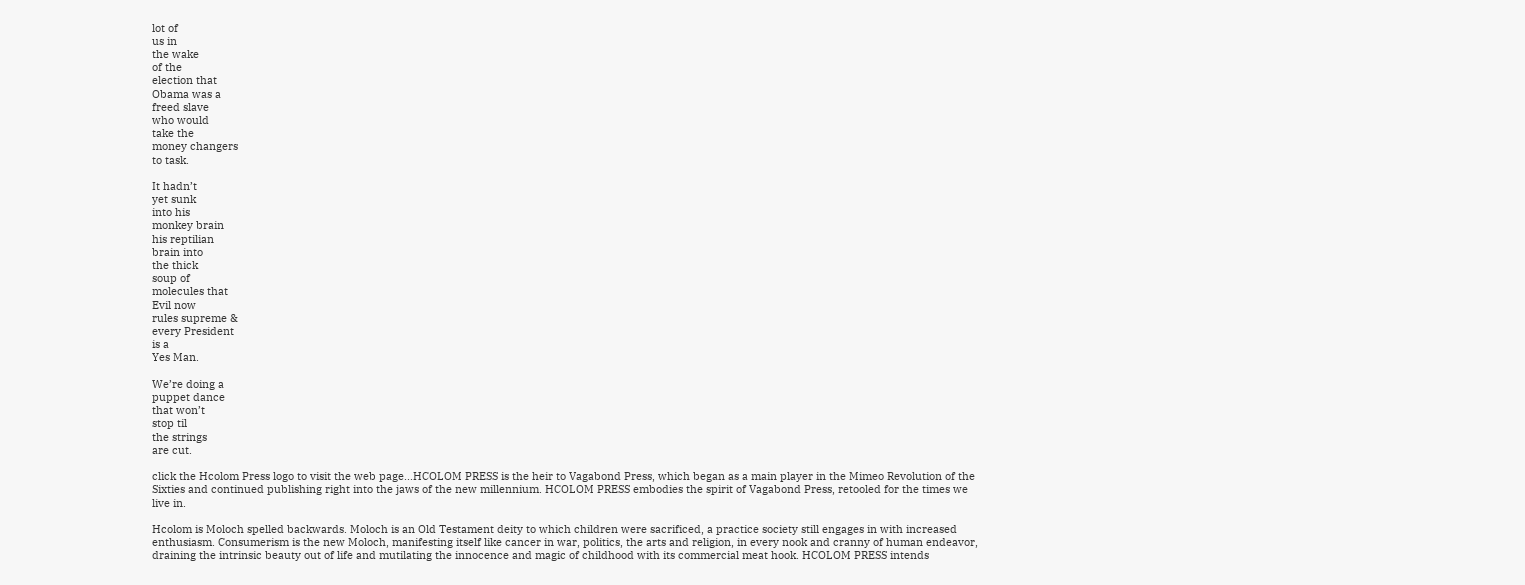lot of
us in
the wake
of the
election that
Obama was a
freed slave
who would
take the
money changers
to task.

It hadn’t
yet sunk
into his
monkey brain
his reptilian
brain into
the thick
soup of
molecules that
Evil now
rules supreme &
every President
is a
Yes Man.

We’re doing a
puppet dance
that won’t
stop til
the strings
are cut.

click the Hcolom Press logo to visit the web page...HCOLOM PRESS is the heir to Vagabond Press, which began as a main player in the Mimeo Revolution of the Sixties and continued publishing right into the jaws of the new millennium. HCOLOM PRESS embodies the spirit of Vagabond Press, retooled for the times we live in.

Hcolom is Moloch spelled backwards. Moloch is an Old Testament deity to which children were sacrificed, a practice society still engages in with increased enthusiasm. Consumerism is the new Moloch, manifesting itself like cancer in war, politics, the arts and religion, in every nook and cranny of human endeavor, draining the intrinsic beauty out of life and mutilating the innocence and magic of childhood with its commercial meat hook. HCOLOM PRESS intends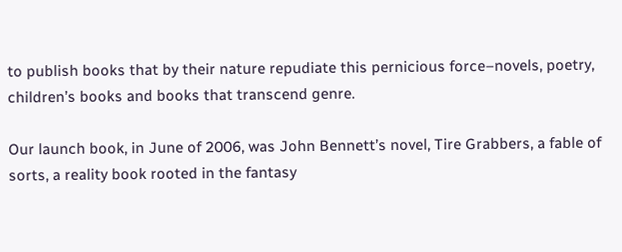to publish books that by their nature repudiate this pernicious force–novels, poetry, children’s books and books that transcend genre.

Our launch book, in June of 2006, was John Bennett’s novel, Tire Grabbers, a fable of sorts, a reality book rooted in the fantasy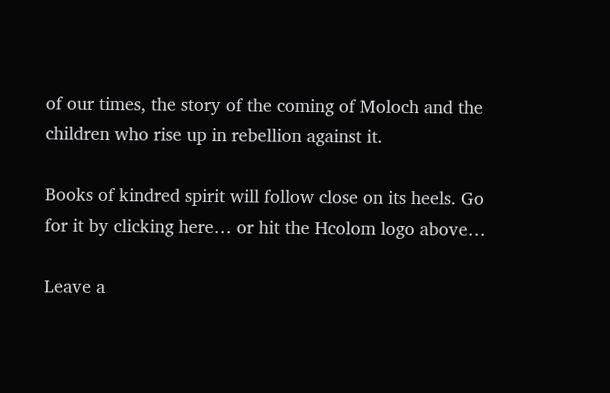of our times, the story of the coming of Moloch and the children who rise up in rebellion against it.

Books of kindred spirit will follow close on its heels. Go for it by clicking here… or hit the Hcolom logo above…

Leave a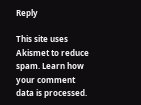Reply

This site uses Akismet to reduce spam. Learn how your comment data is processed.